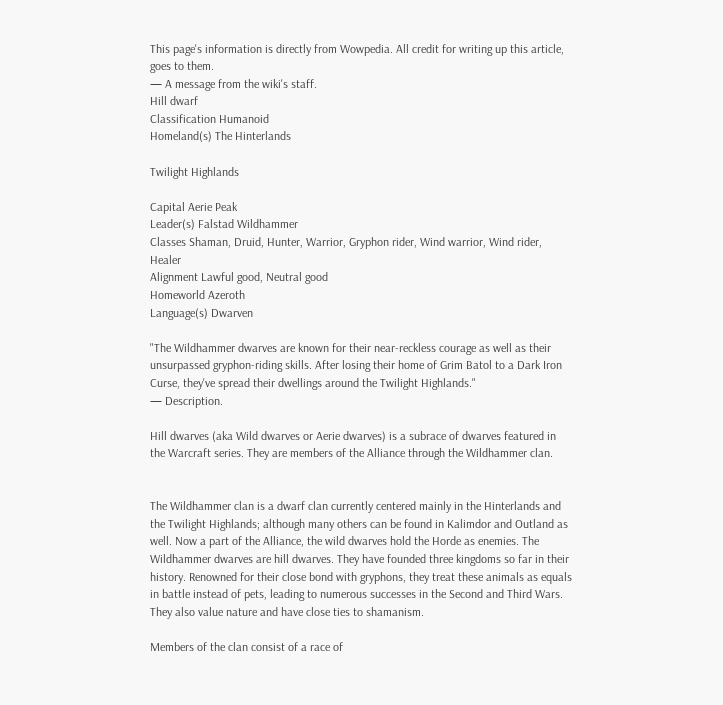This page's information is directly from Wowpedia. All credit for writing up this article, goes to them.
— A message from the wiki's staff.
Hill dwarf
Classification Humanoid
Homeland(s) The Hinterlands

Twilight Highlands

Capital Aerie Peak
Leader(s) Falstad Wildhammer
Classes Shaman, Druid, Hunter, Warrior, Gryphon rider, Wind warrior, Wind rider, Healer
Alignment Lawful good, Neutral good
Homeworld Azeroth
Language(s) Dwarven

"The Wildhammer dwarves are known for their near-reckless courage as well as their unsurpassed gryphon-riding skills. After losing their home of Grim Batol to a Dark Iron Curse, they've spread their dwellings around the Twilight Highlands."
— Description.

Hill dwarves (aka Wild dwarves or Aerie dwarves) is a subrace of dwarves featured in the Warcraft series. They are members of the Alliance through the Wildhammer clan.


The Wildhammer clan is a dwarf clan currently centered mainly in the Hinterlands and the Twilight Highlands; although many others can be found in Kalimdor and Outland as well. Now a part of the Alliance, the wild dwarves hold the Horde as enemies. The Wildhammer dwarves are hill dwarves. They have founded three kingdoms so far in their history. Renowned for their close bond with gryphons, they treat these animals as equals in battle instead of pets, leading to numerous successes in the Second and Third Wars. They also value nature and have close ties to shamanism.

Members of the clan consist of a race of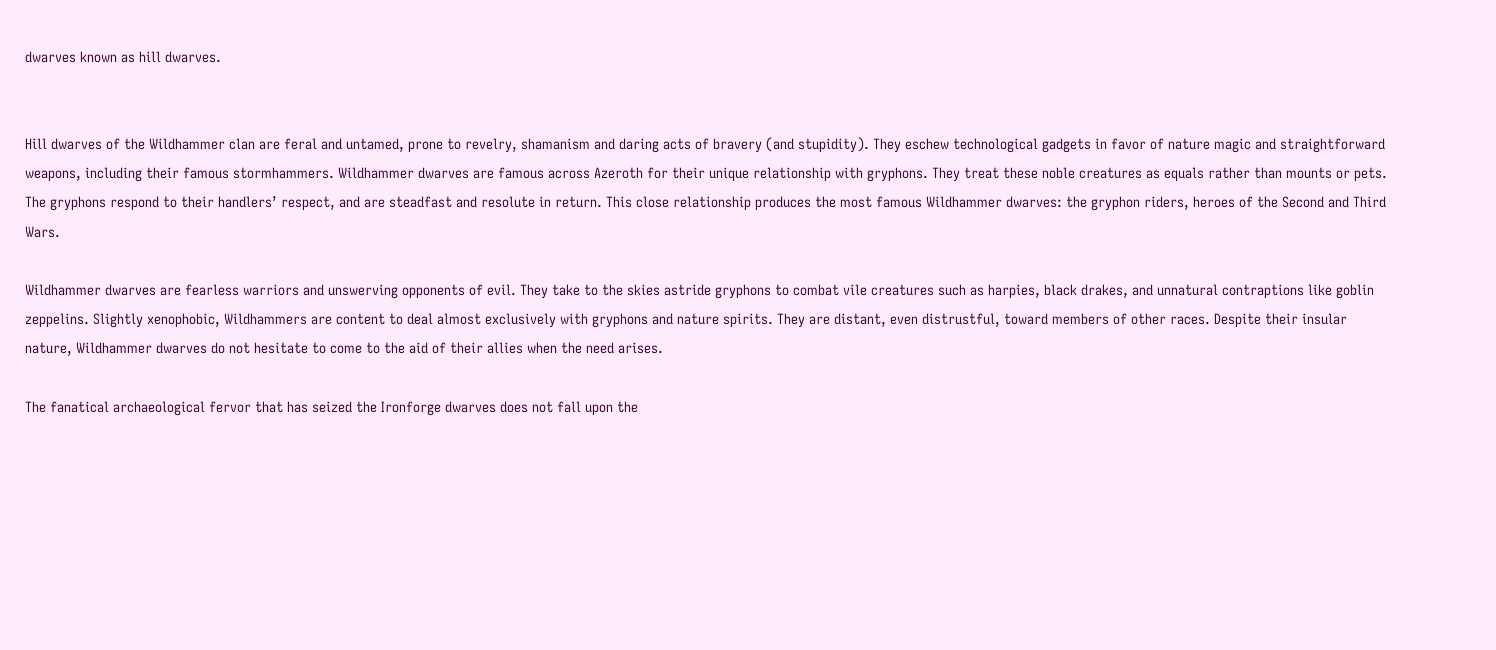dwarves known as hill dwarves.


Hill dwarves of the Wildhammer clan are feral and untamed, prone to revelry, shamanism and daring acts of bravery (and stupidity). They eschew technological gadgets in favor of nature magic and straightforward weapons, including their famous stormhammers. Wildhammer dwarves are famous across Azeroth for their unique relationship with gryphons. They treat these noble creatures as equals rather than mounts or pets. The gryphons respond to their handlers’ respect, and are steadfast and resolute in return. This close relationship produces the most famous Wildhammer dwarves: the gryphon riders, heroes of the Second and Third Wars.

Wildhammer dwarves are fearless warriors and unswerving opponents of evil. They take to the skies astride gryphons to combat vile creatures such as harpies, black drakes, and unnatural contraptions like goblin zeppelins. Slightly xenophobic, Wildhammers are content to deal almost exclusively with gryphons and nature spirits. They are distant, even distrustful, toward members of other races. Despite their insular nature, Wildhammer dwarves do not hesitate to come to the aid of their allies when the need arises.

The fanatical archaeological fervor that has seized the Ironforge dwarves does not fall upon the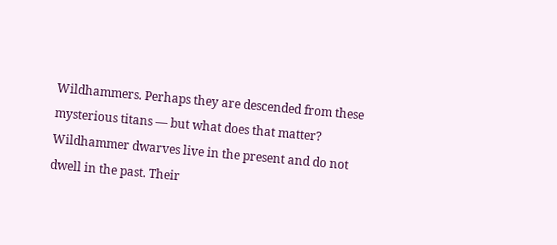Wildhammers. Perhaps they are descended from these mysterious titans — but what does that matter? Wildhammer dwarves live in the present and do not dwell in the past. Their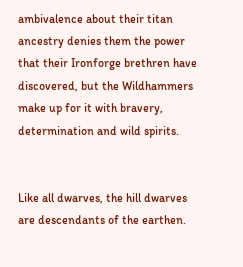ambivalence about their titan ancestry denies them the power that their Ironforge brethren have discovered, but the Wildhammers make up for it with bravery, determination and wild spirits.


Like all dwarves, the hill dwarves are descendants of the earthen.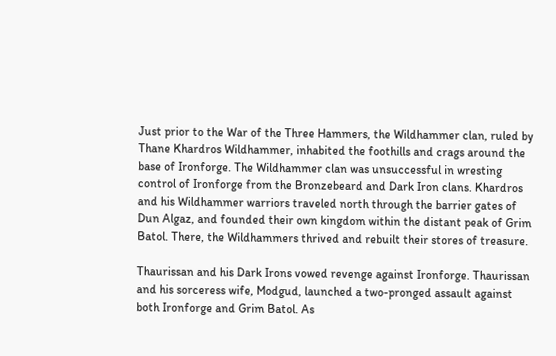Just prior to the War of the Three Hammers, the Wildhammer clan, ruled by Thane Khardros Wildhammer, inhabited the foothills and crags around the base of Ironforge. The Wildhammer clan was unsuccessful in wresting control of Ironforge from the Bronzebeard and Dark Iron clans. Khardros and his Wildhammer warriors traveled north through the barrier gates of Dun Algaz, and founded their own kingdom within the distant peak of Grim Batol. There, the Wildhammers thrived and rebuilt their stores of treasure.

Thaurissan and his Dark Irons vowed revenge against Ironforge. Thaurissan and his sorceress wife, Modgud, launched a two-pronged assault against both Ironforge and Grim Batol. As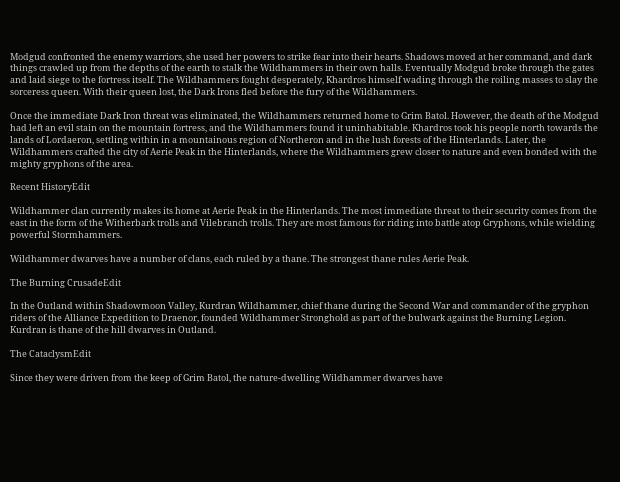Modgud confronted the enemy warriors, she used her powers to strike fear into their hearts. Shadows moved at her command, and dark things crawled up from the depths of the earth to stalk the Wildhammers in their own halls. Eventually Modgud broke through the gates and laid siege to the fortress itself. The Wildhammers fought desperately, Khardros himself wading through the roiling masses to slay the sorceress queen. With their queen lost, the Dark Irons fled before the fury of the Wildhammers.

Once the immediate Dark Iron threat was eliminated, the Wildhammers returned home to Grim Batol. However, the death of the Modgud had left an evil stain on the mountain fortress, and the Wildhammers found it uninhabitable. Khardros took his people north towards the lands of Lordaeron, settling within in a mountainous region of Northeron and in the lush forests of the Hinterlands. Later, the Wildhammers crafted the city of Aerie Peak in the Hinterlands, where the Wildhammers grew closer to nature and even bonded with the mighty gryphons of the area.

Recent HistoryEdit

Wildhammer clan currently makes its home at Aerie Peak in the Hinterlands. The most immediate threat to their security comes from the east in the form of the Witherbark trolls and Vilebranch trolls. They are most famous for riding into battle atop Gryphons, while wielding powerful Stormhammers.

Wildhammer dwarves have a number of clans, each ruled by a thane. The strongest thane rules Aerie Peak.

The Burning CrusadeEdit

In the Outland within Shadowmoon Valley, Kurdran Wildhammer, chief thane during the Second War and commander of the gryphon riders of the Alliance Expedition to Draenor, founded Wildhammer Stronghold as part of the bulwark against the Burning Legion. Kurdran is thane of the hill dwarves in Outland.

The CataclysmEdit

Since they were driven from the keep of Grim Batol, the nature-dwelling Wildhammer dwarves have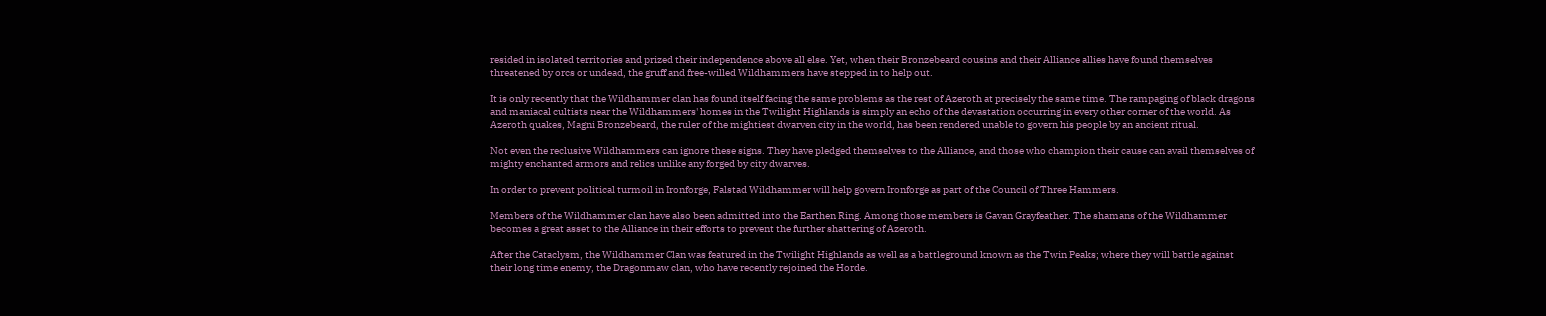resided in isolated territories and prized their independence above all else. Yet, when their Bronzebeard cousins and their Alliance allies have found themselves threatened by orcs or undead, the gruff and free-willed Wildhammers have stepped in to help out.

It is only recently that the Wildhammer clan has found itself facing the same problems as the rest of Azeroth at precisely the same time. The rampaging of black dragons and maniacal cultists near the Wildhammers' homes in the Twilight Highlands is simply an echo of the devastation occurring in every other corner of the world. As Azeroth quakes, Magni Bronzebeard, the ruler of the mightiest dwarven city in the world, has been rendered unable to govern his people by an ancient ritual.

Not even the reclusive Wildhammers can ignore these signs. They have pledged themselves to the Alliance, and those who champion their cause can avail themselves of mighty enchanted armors and relics unlike any forged by city dwarves.

In order to prevent political turmoil in Ironforge, Falstad Wildhammer will help govern Ironforge as part of the Council of Three Hammers.

Members of the Wildhammer clan have also been admitted into the Earthen Ring. Among those members is Gavan Grayfeather. The shamans of the Wildhammer becomes a great asset to the Alliance in their efforts to prevent the further shattering of Azeroth.

After the Cataclysm, the Wildhammer Clan was featured in the Twilight Highlands as well as a battleground known as the Twin Peaks; where they will battle against their long time enemy, the Dragonmaw clan, who have recently rejoined the Horde.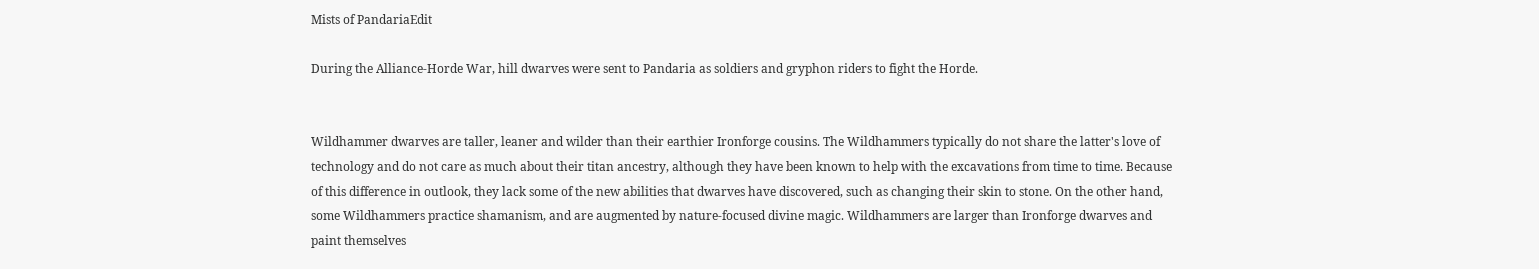Mists of PandariaEdit

During the Alliance-Horde War, hill dwarves were sent to Pandaria as soldiers and gryphon riders to fight the Horde.


Wildhammer dwarves are taller, leaner and wilder than their earthier Ironforge cousins. The Wildhammers typically do not share the latter's love of technology and do not care as much about their titan ancestry, although they have been known to help with the excavations from time to time. Because of this difference in outlook, they lack some of the new abilities that dwarves have discovered, such as changing their skin to stone. On the other hand, some Wildhammers practice shamanism, and are augmented by nature-focused divine magic. Wildhammers are larger than Ironforge dwarves and paint themselves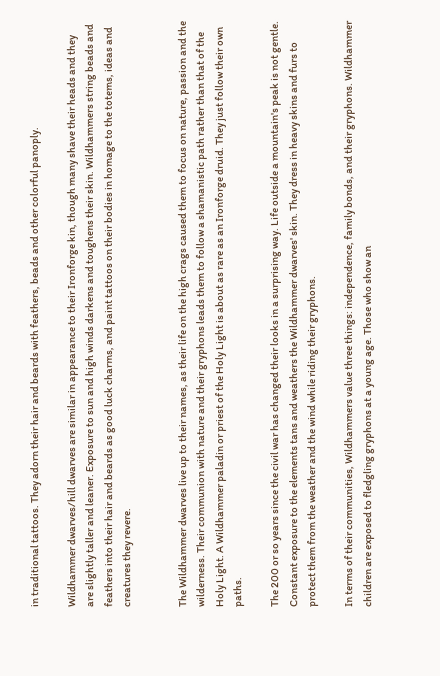in traditional tattoos. They adorn their hair and beards with feathers, beads and other colorful panoply.

Wildhammer dwarves/hill dwarves are similar in appearance to their Ironforge kin, though many shave their heads and they are slightly taller and leaner. Exposure to sun and high winds darkens and toughens their skin. Wildhammers string beads and feathers into their hair and beards as good luck charms, and paint tattoos on their bodies in homage to the totems, ideas and creatures they revere.


The Wildhammer dwarves live up to their names, as their life on the high crags caused them to focus on nature, passion and the wilderness. Their communion with nature and their gryphons leads them to follow a shamanistic path rather than that of the Holy Light. A Wildhammer paladin or priest of the Holy Light is about as rare as an Ironforge druid. They just follow their own paths.

The 200 or so years since the civil war has changed their looks in a surprising way. Life outside a mountain's peak is not gentle. Constant exposure to the elements tans and weathers the Wildhammer dwarves' skin. They dress in heavy skins and furs to protect them from the weather and the wind while riding their gryphons.

In terms of their communities, Wildhammers value three things: independence, family bonds, and their gryphons. Wildhammer children are exposed to fledgling gryphons at a young age. Those who show an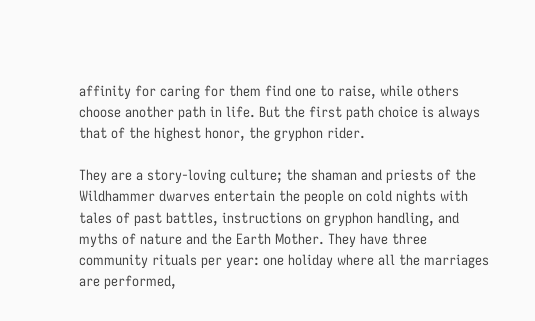affinity for caring for them find one to raise, while others choose another path in life. But the first path choice is always that of the highest honor, the gryphon rider.

They are a story-loving culture; the shaman and priests of the Wildhammer dwarves entertain the people on cold nights with tales of past battles, instructions on gryphon handling, and myths of nature and the Earth Mother. They have three community rituals per year: one holiday where all the marriages are performed,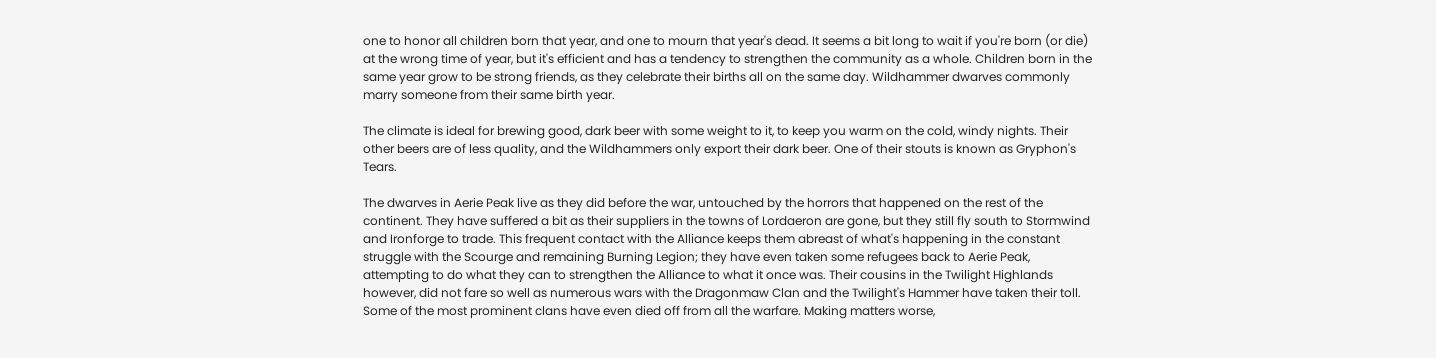one to honor all children born that year, and one to mourn that year's dead. It seems a bit long to wait if you're born (or die) at the wrong time of year, but it's efficient and has a tendency to strengthen the community as a whole. Children born in the same year grow to be strong friends, as they celebrate their births all on the same day. Wildhammer dwarves commonly marry someone from their same birth year.

The climate is ideal for brewing good, dark beer with some weight to it, to keep you warm on the cold, windy nights. Their other beers are of less quality, and the Wildhammers only export their dark beer. One of their stouts is known as Gryphon's Tears.

The dwarves in Aerie Peak live as they did before the war, untouched by the horrors that happened on the rest of the continent. They have suffered a bit as their suppliers in the towns of Lordaeron are gone, but they still fly south to Stormwind and Ironforge to trade. This frequent contact with the Alliance keeps them abreast of what's happening in the constant struggle with the Scourge and remaining Burning Legion; they have even taken some refugees back to Aerie Peak, attempting to do what they can to strengthen the Alliance to what it once was. Their cousins in the Twilight Highlands however, did not fare so well as numerous wars with the Dragonmaw Clan and the Twilight's Hammer have taken their toll. Some of the most prominent clans have even died off from all the warfare. Making matters worse,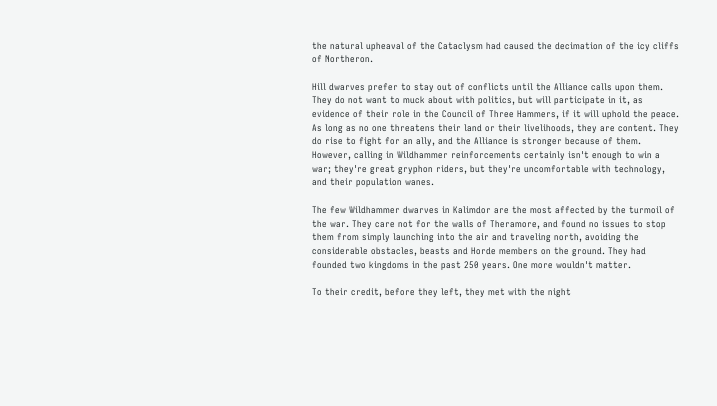the natural upheaval of the Cataclysm had caused the decimation of the icy cliffs of Northeron.

Hill dwarves prefer to stay out of conflicts until the Alliance calls upon them. They do not want to muck about with politics, but will participate in it, as evidence of their role in the Council of Three Hammers, if it will uphold the peace. As long as no one threatens their land or their livelihoods, they are content. They do rise to fight for an ally, and the Alliance is stronger because of them. However, calling in Wildhammer reinforcements certainly isn't enough to win a war; they're great gryphon riders, but they're uncomfortable with technology, and their population wanes.

The few Wildhammer dwarves in Kalimdor are the most affected by the turmoil of the war. They care not for the walls of Theramore, and found no issues to stop them from simply launching into the air and traveling north, avoiding the considerable obstacles, beasts and Horde members on the ground. They had founded two kingdoms in the past 250 years. One more wouldn't matter.

To their credit, before they left, they met with the night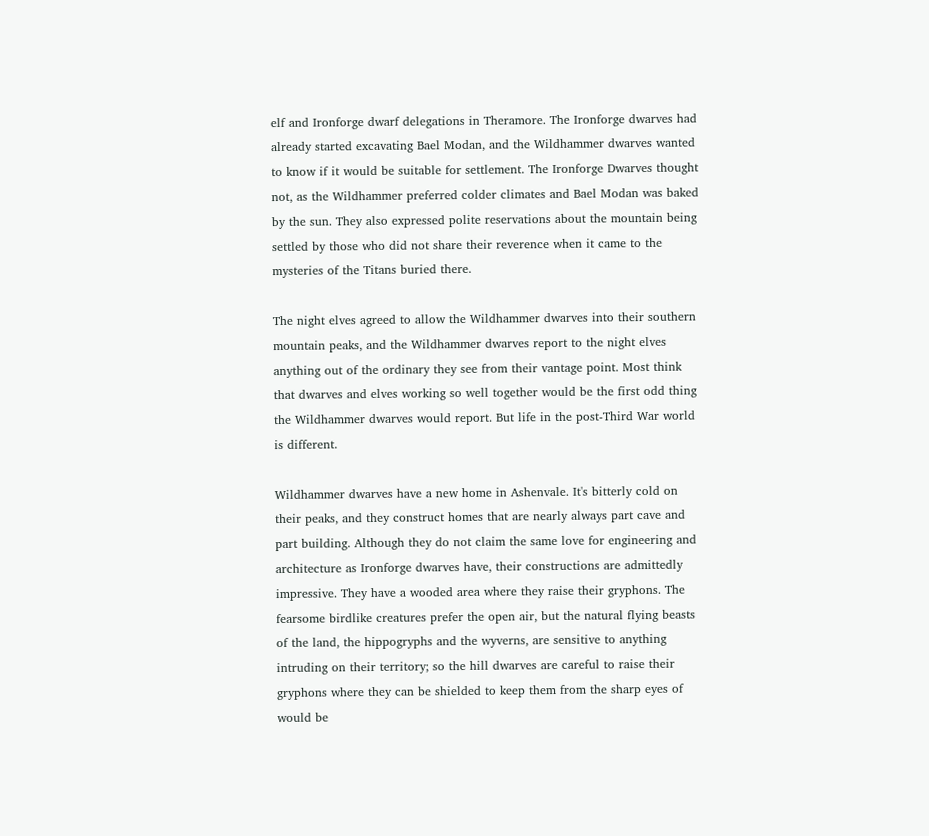elf and Ironforge dwarf delegations in Theramore. The Ironforge dwarves had already started excavating Bael Modan, and the Wildhammer dwarves wanted to know if it would be suitable for settlement. The Ironforge Dwarves thought not, as the Wildhammer preferred colder climates and Bael Modan was baked by the sun. They also expressed polite reservations about the mountain being settled by those who did not share their reverence when it came to the mysteries of the Titans buried there.

The night elves agreed to allow the Wildhammer dwarves into their southern mountain peaks, and the Wildhammer dwarves report to the night elves anything out of the ordinary they see from their vantage point. Most think that dwarves and elves working so well together would be the first odd thing the Wildhammer dwarves would report. But life in the post-Third War world is different.

Wildhammer dwarves have a new home in Ashenvale. It's bitterly cold on their peaks, and they construct homes that are nearly always part cave and part building. Although they do not claim the same love for engineering and architecture as Ironforge dwarves have, their constructions are admittedly impressive. They have a wooded area where they raise their gryphons. The fearsome birdlike creatures prefer the open air, but the natural flying beasts of the land, the hippogryphs and the wyverns, are sensitive to anything intruding on their territory; so the hill dwarves are careful to raise their gryphons where they can be shielded to keep them from the sharp eyes of would be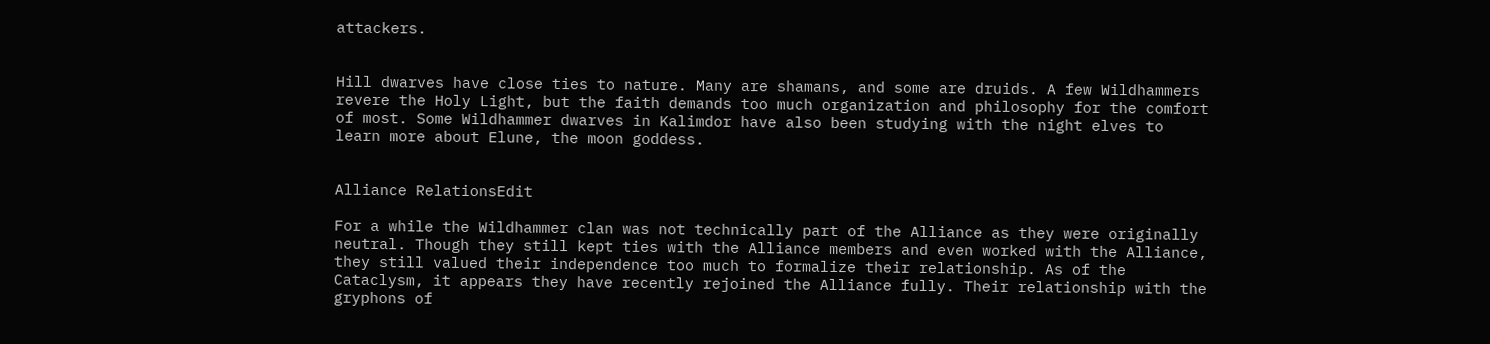attackers.


Hill dwarves have close ties to nature. Many are shamans, and some are druids. A few Wildhammers revere the Holy Light, but the faith demands too much organization and philosophy for the comfort of most. Some Wildhammer dwarves in Kalimdor have also been studying with the night elves to learn more about Elune, the moon goddess.


Alliance RelationsEdit

For a while the Wildhammer clan was not technically part of the Alliance as they were originally neutral. Though they still kept ties with the Alliance members and even worked with the Alliance, they still valued their independence too much to formalize their relationship. As of the Cataclysm, it appears they have recently rejoined the Alliance fully. Their relationship with the gryphons of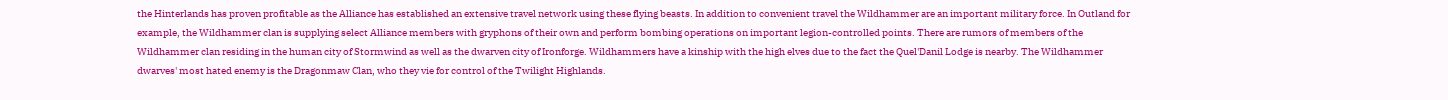the Hinterlands has proven profitable as the Alliance has established an extensive travel network using these flying beasts. In addition to convenient travel the Wildhammer are an important military force. In Outland for example, the Wildhammer clan is supplying select Alliance members with gryphons of their own and perform bombing operations on important legion-controlled points. There are rumors of members of the Wildhammer clan residing in the human city of Stormwind as well as the dwarven city of Ironforge. Wildhammers have a kinship with the high elves due to the fact the Quel'Danil Lodge is nearby. The Wildhammer dwarves' most hated enemy is the Dragonmaw Clan, who they vie for control of the Twilight Highlands.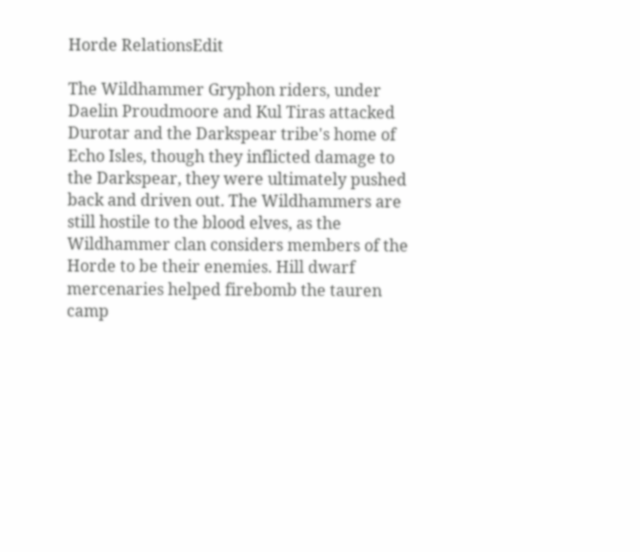Horde RelationsEdit

The Wildhammer Gryphon riders, under Daelin Proudmoore and Kul Tiras attacked Durotar and the Darkspear tribe's home of Echo Isles, though they inflicted damage to the Darkspear, they were ultimately pushed back and driven out. The Wildhammers are still hostile to the blood elves, as the Wildhammer clan considers members of the Horde to be their enemies. Hill dwarf mercenaries helped firebomb the tauren camp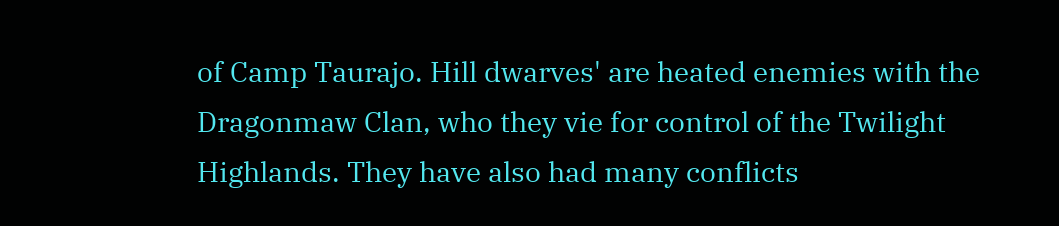of Camp Taurajo. Hill dwarves' are heated enemies with the Dragonmaw Clan, who they vie for control of the Twilight Highlands. They have also had many conflicts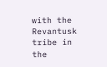with the Revantusk tribe in the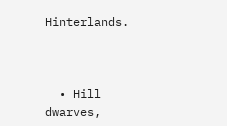Hinterlands.



  • Hill dwarves,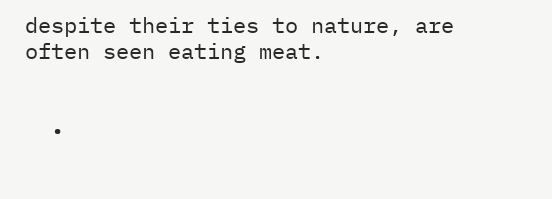despite their ties to nature, are often seen eating meat.


  •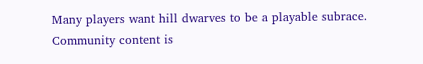Many players want hill dwarves to be a playable subrace.
Community content is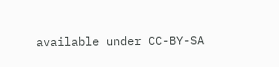available under CC-BY-SA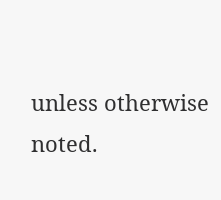unless otherwise noted.